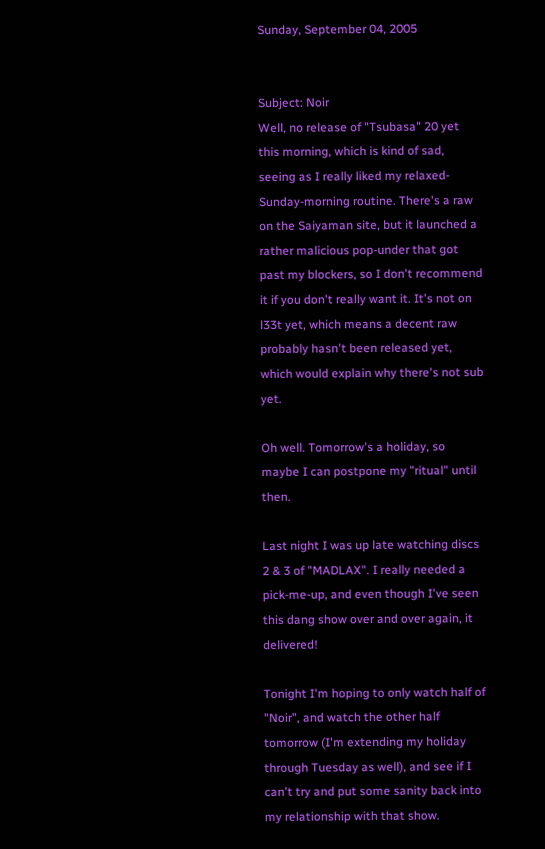Sunday, September 04, 2005


Subject: Noir
Well, no release of "Tsubasa" 20 yet this morning, which is kind of sad, seeing as I really liked my relaxed-Sunday-morning routine. There's a raw on the Saiyaman site, but it launched a rather malicious pop-under that got past my blockers, so I don't recommend it if you don't really want it. It's not on l33t yet, which means a decent raw probably hasn't been released yet, which would explain why there's not sub yet.

Oh well. Tomorrow's a holiday, so maybe I can postpone my "ritual" until then.

Last night I was up late watching discs 2 & 3 of "MADLAX". I really needed a pick-me-up, and even though I've seen this dang show over and over again, it delivered!

Tonight I'm hoping to only watch half of "Noir", and watch the other half tomorrow (I'm extending my holiday through Tuesday as well), and see if I can't try and put some sanity back into my relationship with that show.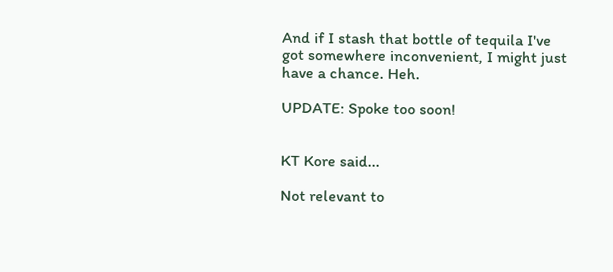And if I stash that bottle of tequila I've got somewhere inconvenient, I might just have a chance. Heh.

UPDATE: Spoke too soon!


KT Kore said...

Not relevant to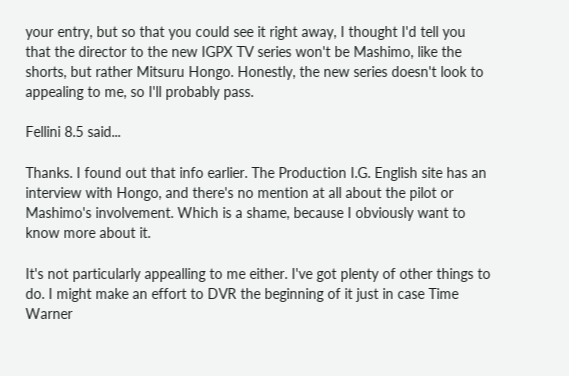your entry, but so that you could see it right away, I thought I'd tell you that the director to the new IGPX TV series won't be Mashimo, like the shorts, but rather Mitsuru Hongo. Honestly, the new series doesn't look to appealing to me, so I'll probably pass.

Fellini 8.5 said...

Thanks. I found out that info earlier. The Production I.G. English site has an interview with Hongo, and there's no mention at all about the pilot or Mashimo's involvement. Which is a shame, because I obviously want to know more about it.

It's not particularly appealling to me either. I've got plenty of other things to do. I might make an effort to DVR the beginning of it just in case Time Warner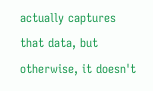actually captures that data, but otherwise, it doesn't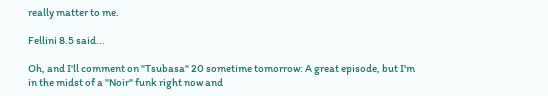really matter to me.

Fellini 8.5 said...

Oh, and I'll comment on "Tsubasa" 20 sometime tomorrow: A great episode, but I'm in the midst of a "Noir" funk right now and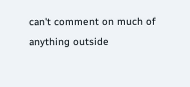can't comment on much of anything outside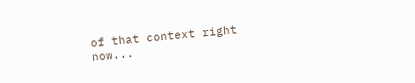of that context right now...